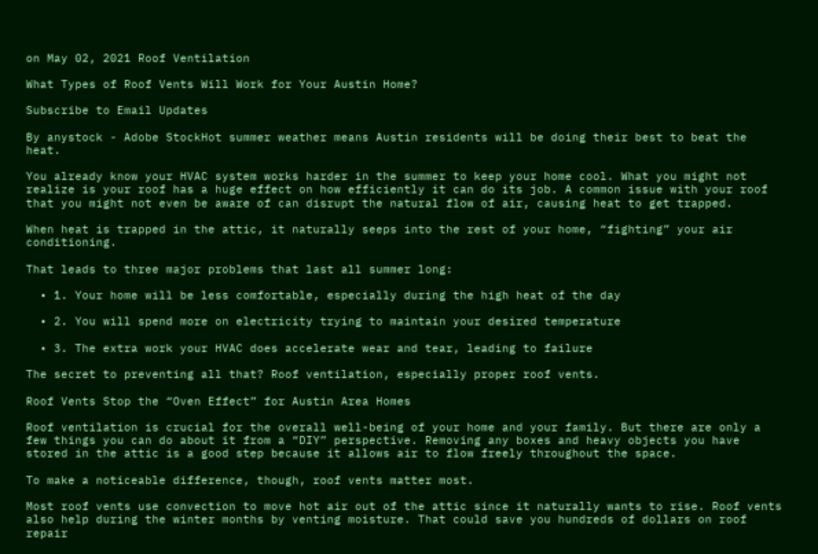on May 02, 2021 Roof Ventilation

What Types of Roof Vents Will Work for Your Austin Home?

Subscribe to Email Updates

By anystock - Adobe StockHot summer weather means Austin residents will be doing their best to beat the heat.

You already know your HVAC system works harder in the summer to keep your home cool. What you might not realize is your roof has a huge effect on how efficiently it can do its job. A common issue with your roof that you might not even be aware of can disrupt the natural flow of air, causing heat to get trapped.

When heat is trapped in the attic, it naturally seeps into the rest of your home, “fighting” your air conditioning.

That leads to three major problems that last all summer long:

  • 1. Your home will be less comfortable, especially during the high heat of the day

  • 2. You will spend more on electricity trying to maintain your desired temperature

  • 3. The extra work your HVAC does accelerate wear and tear, leading to failure

The secret to preventing all that? Roof ventilation, especially proper roof vents.

Roof Vents Stop the “Oven Effect” for Austin Area Homes

Roof ventilation is crucial for the overall well-being of your home and your family. But there are only a few things you can do about it from a “DIY” perspective. Removing any boxes and heavy objects you have stored in the attic is a good step because it allows air to flow freely throughout the space.

To make a noticeable difference, though, roof vents matter most.

Most roof vents use convection to move hot air out of the attic since it naturally wants to rise. Roof vents also help during the winter months by venting moisture. That could save you hundreds of dollars on roof repair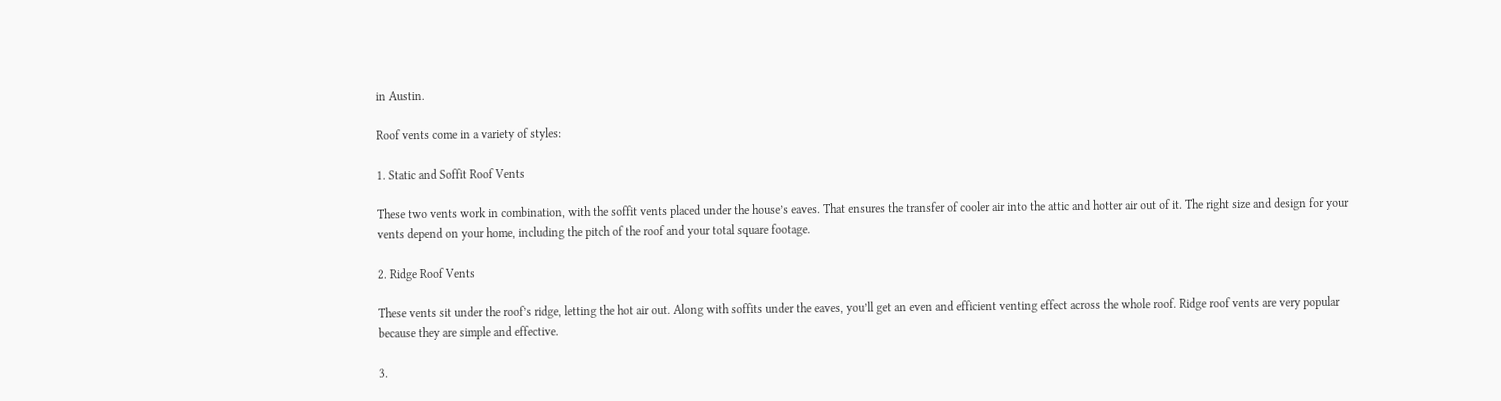in Austin.

Roof vents come in a variety of styles:

1. Static and Soffit Roof Vents

These two vents work in combination, with the soffit vents placed under the house’s eaves. That ensures the transfer of cooler air into the attic and hotter air out of it. The right size and design for your vents depend on your home, including the pitch of the roof and your total square footage.

2. Ridge Roof Vents

These vents sit under the roof’s ridge, letting the hot air out. Along with soffits under the eaves, you’ll get an even and efficient venting effect across the whole roof. Ridge roof vents are very popular because they are simple and effective.

3.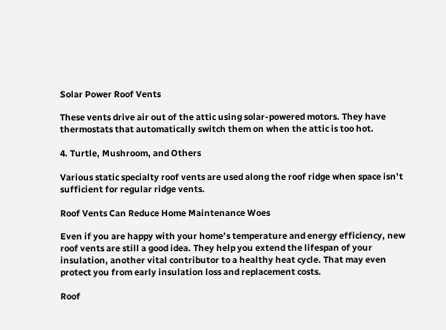Solar Power Roof Vents

These vents drive air out of the attic using solar-powered motors. They have thermostats that automatically switch them on when the attic is too hot.

4. Turtle, Mushroom, and Others

Various static specialty roof vents are used along the roof ridge when space isn’t sufficient for regular ridge vents.

Roof Vents Can Reduce Home Maintenance Woes

Even if you are happy with your home’s temperature and energy efficiency, new roof vents are still a good idea. They help you extend the lifespan of your insulation, another vital contributor to a healthy heat cycle. That may even protect you from early insulation loss and replacement costs.

Roof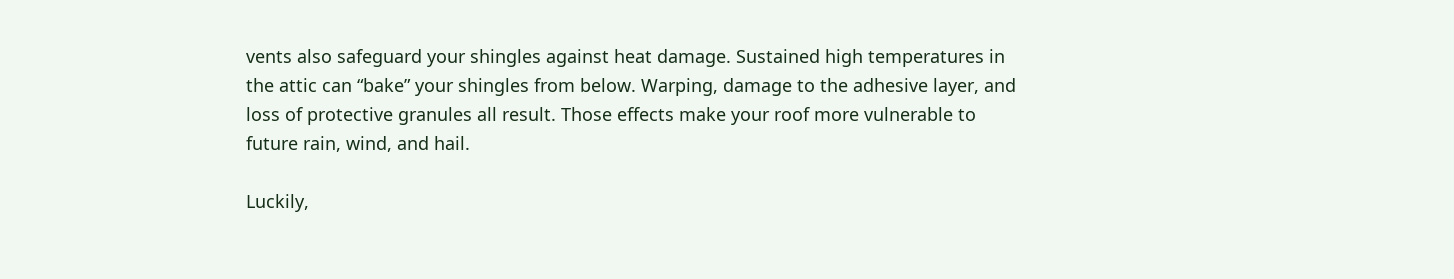vents also safeguard your shingles against heat damage. Sustained high temperatures in the attic can “bake” your shingles from below. Warping, damage to the adhesive layer, and loss of protective granules all result. Those effects make your roof more vulnerable to future rain, wind, and hail.

Luckily,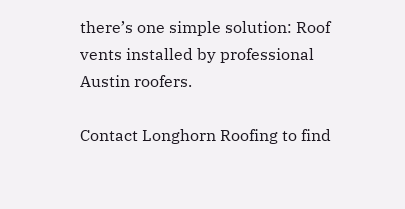there’s one simple solution: Roof vents installed by professional Austin roofers.

Contact Longhorn Roofing to find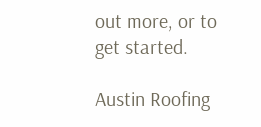out more, or to get started.

Austin Roofing